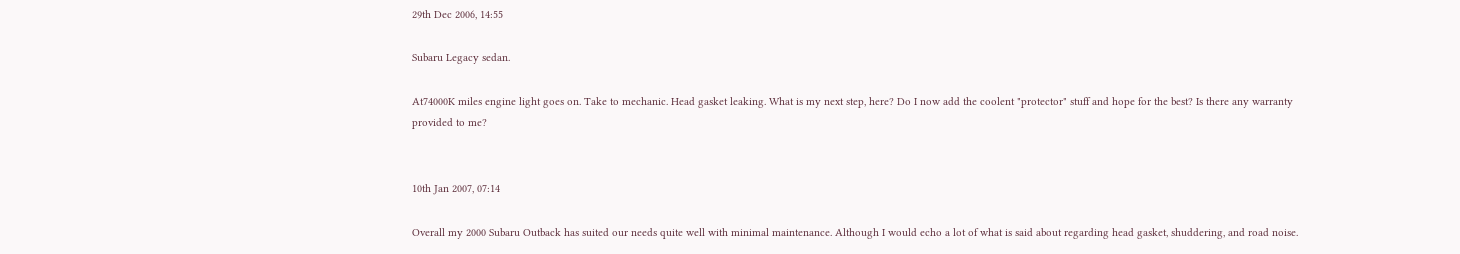29th Dec 2006, 14:55

Subaru Legacy sedan.

At74000K miles engine light goes on. Take to mechanic. Head gasket leaking. What is my next step, here? Do I now add the coolent "protector" stuff and hope for the best? Is there any warranty provided to me?


10th Jan 2007, 07:14

Overall my 2000 Subaru Outback has suited our needs quite well with minimal maintenance. Although I would echo a lot of what is said about regarding head gasket, shuddering, and road noise.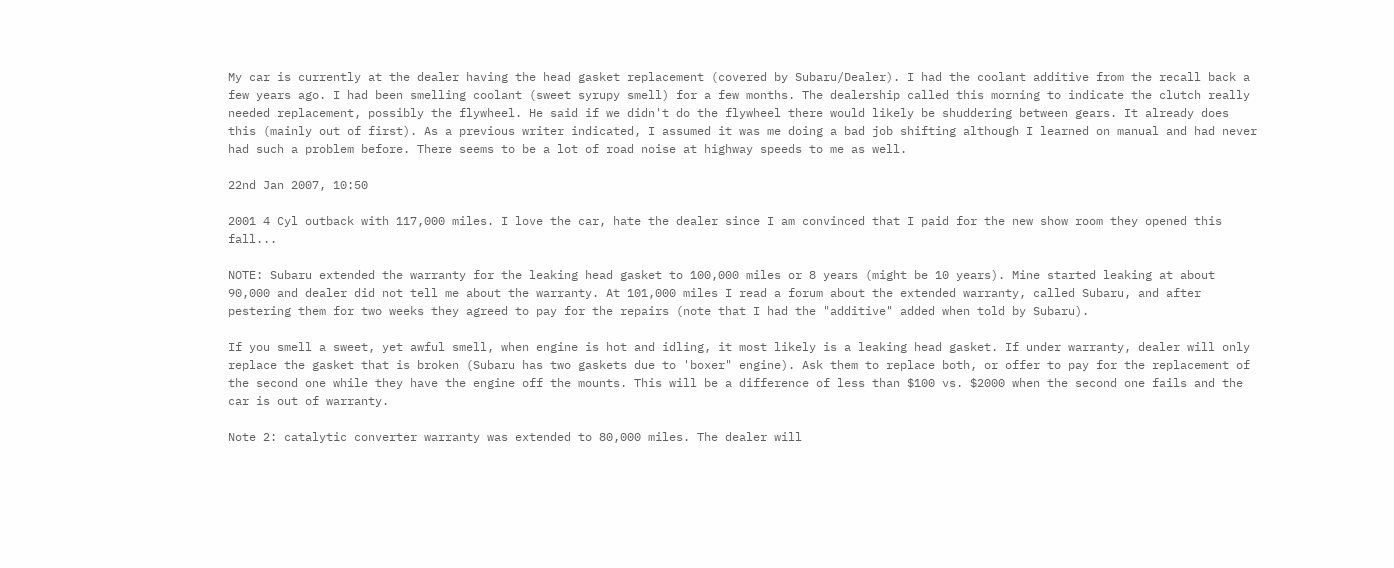My car is currently at the dealer having the head gasket replacement (covered by Subaru/Dealer). I had the coolant additive from the recall back a few years ago. I had been smelling coolant (sweet syrupy smell) for a few months. The dealership called this morning to indicate the clutch really needed replacement, possibly the flywheel. He said if we didn't do the flywheel there would likely be shuddering between gears. It already does this (mainly out of first). As a previous writer indicated, I assumed it was me doing a bad job shifting although I learned on manual and had never had such a problem before. There seems to be a lot of road noise at highway speeds to me as well.

22nd Jan 2007, 10:50

2001 4 Cyl outback with 117,000 miles. I love the car, hate the dealer since I am convinced that I paid for the new show room they opened this fall...

NOTE: Subaru extended the warranty for the leaking head gasket to 100,000 miles or 8 years (might be 10 years). Mine started leaking at about 90,000 and dealer did not tell me about the warranty. At 101,000 miles I read a forum about the extended warranty, called Subaru, and after pestering them for two weeks they agreed to pay for the repairs (note that I had the "additive" added when told by Subaru).

If you smell a sweet, yet awful smell, when engine is hot and idling, it most likely is a leaking head gasket. If under warranty, dealer will only replace the gasket that is broken (Subaru has two gaskets due to 'boxer" engine). Ask them to replace both, or offer to pay for the replacement of the second one while they have the engine off the mounts. This will be a difference of less than $100 vs. $2000 when the second one fails and the car is out of warranty.

Note 2: catalytic converter warranty was extended to 80,000 miles. The dealer will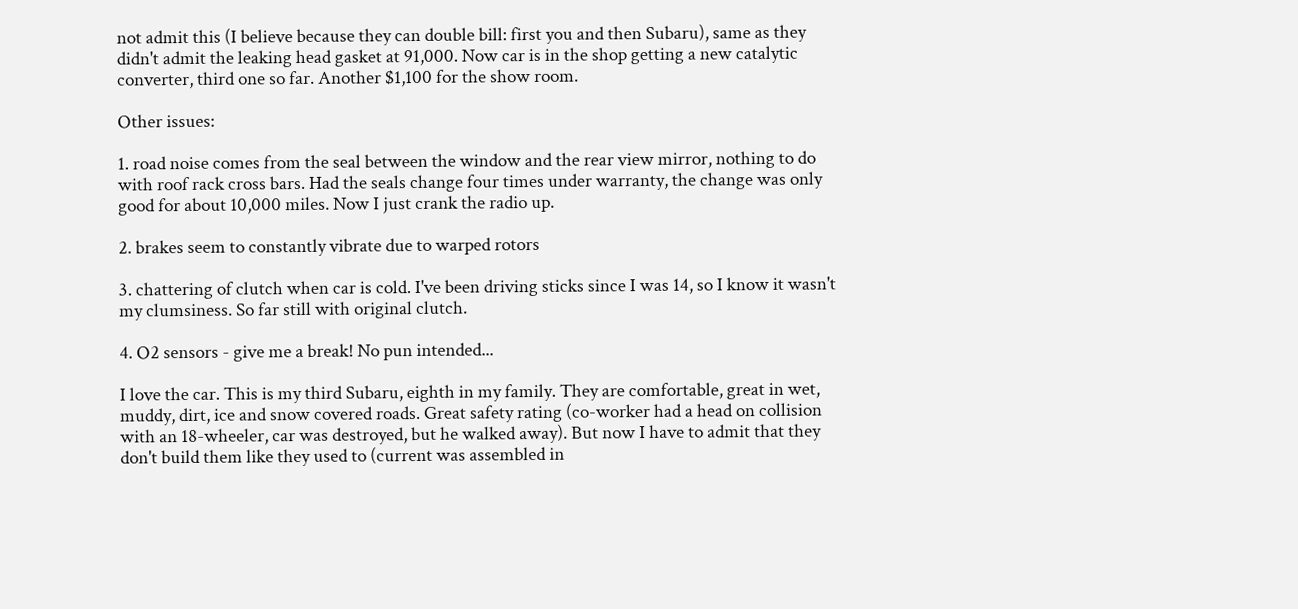not admit this (I believe because they can double bill: first you and then Subaru), same as they didn't admit the leaking head gasket at 91,000. Now car is in the shop getting a new catalytic converter, third one so far. Another $1,100 for the show room.

Other issues:

1. road noise comes from the seal between the window and the rear view mirror, nothing to do with roof rack cross bars. Had the seals change four times under warranty, the change was only good for about 10,000 miles. Now I just crank the radio up.

2. brakes seem to constantly vibrate due to warped rotors

3. chattering of clutch when car is cold. I've been driving sticks since I was 14, so I know it wasn't my clumsiness. So far still with original clutch.

4. O2 sensors - give me a break! No pun intended...

I love the car. This is my third Subaru, eighth in my family. They are comfortable, great in wet, muddy, dirt, ice and snow covered roads. Great safety rating (co-worker had a head on collision with an 18-wheeler, car was destroyed, but he walked away). But now I have to admit that they don't build them like they used to (current was assembled in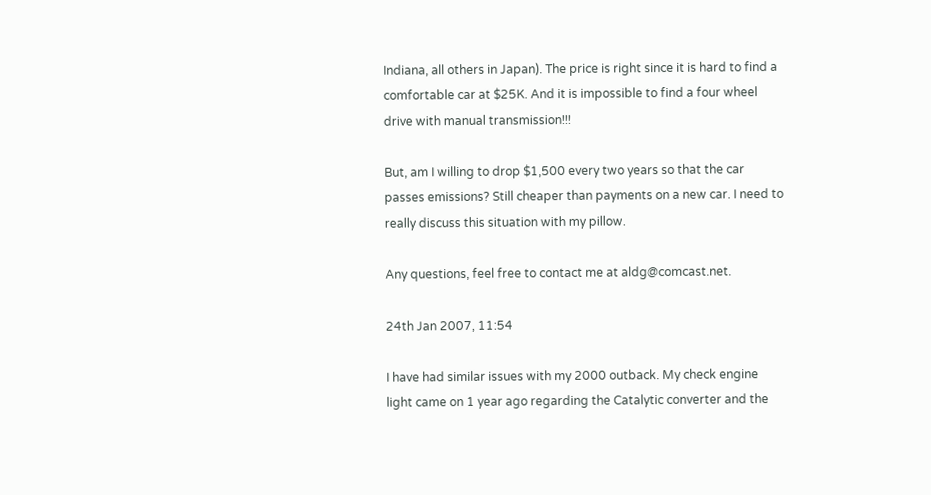Indiana, all others in Japan). The price is right since it is hard to find a comfortable car at $25K. And it is impossible to find a four wheel drive with manual transmission!!!

But, am I willing to drop $1,500 every two years so that the car passes emissions? Still cheaper than payments on a new car. I need to really discuss this situation with my pillow.

Any questions, feel free to contact me at aldg@comcast.net.

24th Jan 2007, 11:54

I have had similar issues with my 2000 outback. My check engine light came on 1 year ago regarding the Catalytic converter and the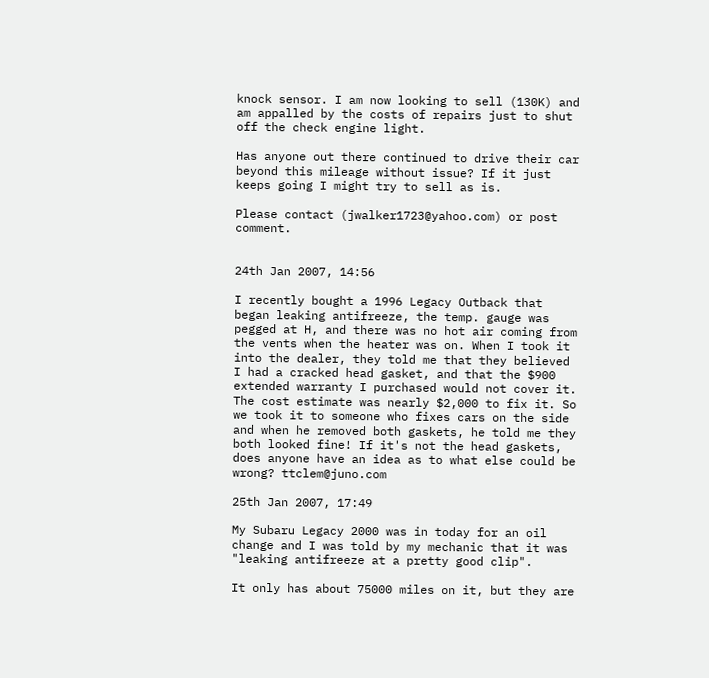knock sensor. I am now looking to sell (130K) and am appalled by the costs of repairs just to shut off the check engine light.

Has anyone out there continued to drive their car beyond this mileage without issue? If it just keeps going I might try to sell as is.

Please contact (jwalker1723@yahoo.com) or post comment.


24th Jan 2007, 14:56

I recently bought a 1996 Legacy Outback that began leaking antifreeze, the temp. gauge was pegged at H, and there was no hot air coming from the vents when the heater was on. When I took it into the dealer, they told me that they believed I had a cracked head gasket, and that the $900 extended warranty I purchased would not cover it. The cost estimate was nearly $2,000 to fix it. So we took it to someone who fixes cars on the side and when he removed both gaskets, he told me they both looked fine! If it's not the head gaskets, does anyone have an idea as to what else could be wrong? ttclem@juno.com

25th Jan 2007, 17:49

My Subaru Legacy 2000 was in today for an oil change and I was told by my mechanic that it was "leaking antifreeze at a pretty good clip".

It only has about 75000 miles on it, but they are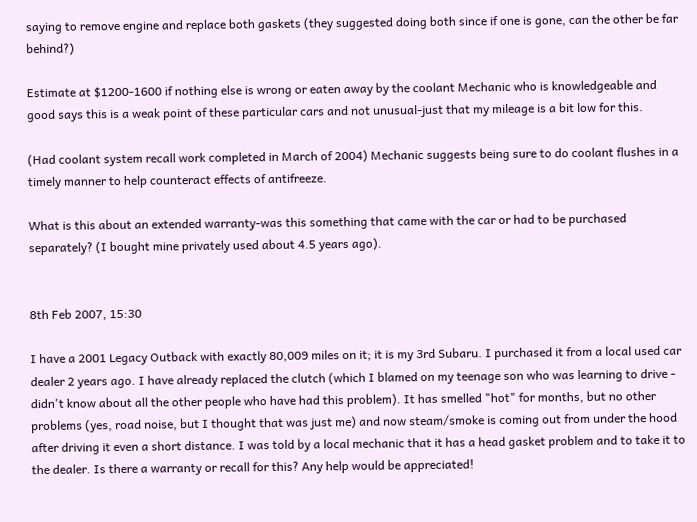saying to remove engine and replace both gaskets (they suggested doing both since if one is gone, can the other be far behind?)

Estimate at $1200-1600 if nothing else is wrong or eaten away by the coolant Mechanic who is knowledgeable and good says this is a weak point of these particular cars and not unusual-just that my mileage is a bit low for this.

(Had coolant system recall work completed in March of 2004) Mechanic suggests being sure to do coolant flushes in a timely manner to help counteract effects of antifreeze.

What is this about an extended warranty-was this something that came with the car or had to be purchased separately? (I bought mine privately used about 4.5 years ago).


8th Feb 2007, 15:30

I have a 2001 Legacy Outback with exactly 80,009 miles on it; it is my 3rd Subaru. I purchased it from a local used car dealer 2 years ago. I have already replaced the clutch (which I blamed on my teenage son who was learning to drive - didn't know about all the other people who have had this problem). It has smelled "hot" for months, but no other problems (yes, road noise, but I thought that was just me) and now steam/smoke is coming out from under the hood after driving it even a short distance. I was told by a local mechanic that it has a head gasket problem and to take it to the dealer. Is there a warranty or recall for this? Any help would be appreciated!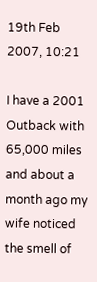19th Feb 2007, 10:21

I have a 2001 Outback with 65,000 miles and about a month ago my wife noticed the smell of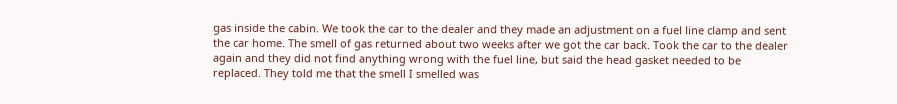gas inside the cabin. We took the car to the dealer and they made an adjustment on a fuel line clamp and sent the car home. The smell of gas returned about two weeks after we got the car back. Took the car to the dealer again and they did not find anything wrong with the fuel line, but said the head gasket needed to be replaced. They told me that the smell I smelled was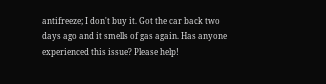antifreeze; I don't buy it. Got the car back two days ago and it smells of gas again. Has anyone experienced this issue? Please help!